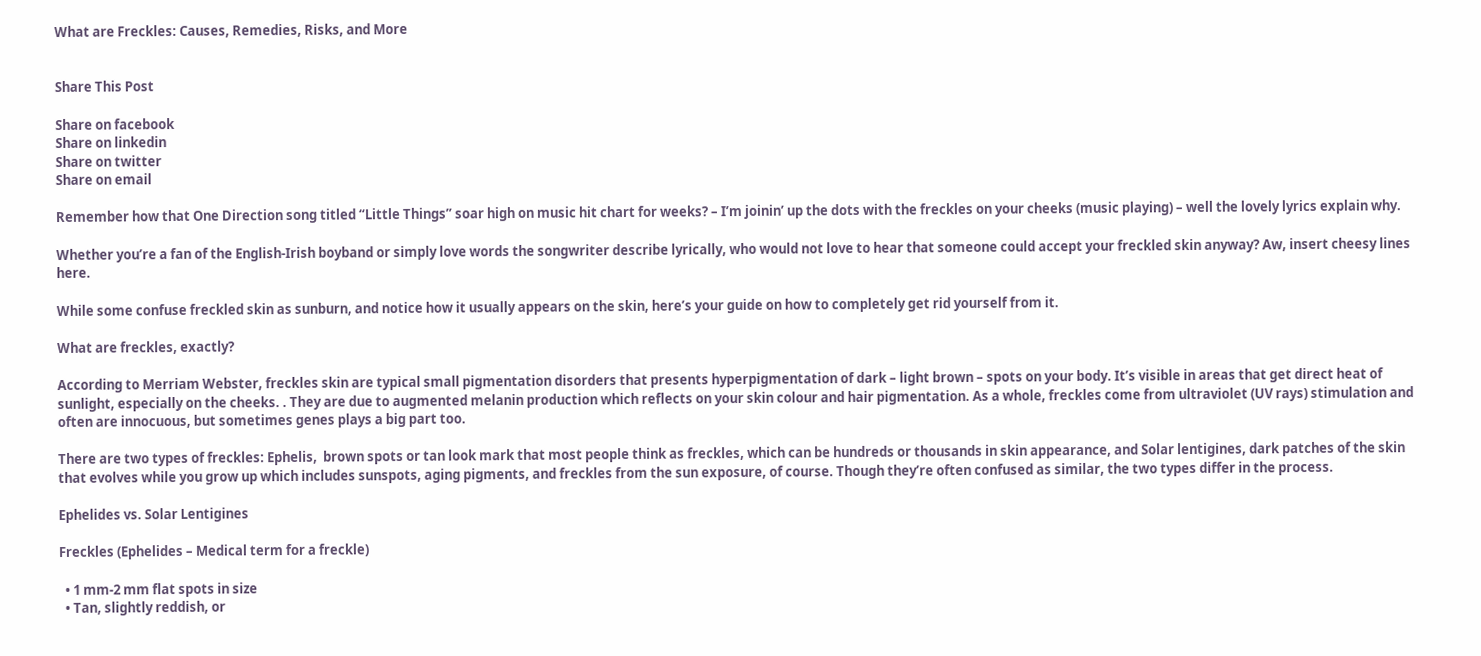What are Freckles: Causes, Remedies, Risks, and More


Share This Post

Share on facebook
Share on linkedin
Share on twitter
Share on email

Remember how that One Direction song titled “Little Things” soar high on music hit chart for weeks? – I’m joinin’ up the dots with the freckles on your cheeks (music playing) – well the lovely lyrics explain why.

Whether you’re a fan of the English-Irish boyband or simply love words the songwriter describe lyrically, who would not love to hear that someone could accept your freckled skin anyway? Aw, insert cheesy lines here.

While some confuse freckled skin as sunburn, and notice how it usually appears on the skin, here’s your guide on how to completely get rid yourself from it.

What are freckles, exactly?

According to Merriam Webster, freckles skin are typical small pigmentation disorders that presents hyperpigmentation of dark – light brown – spots on your body. It’s visible in areas that get direct heat of sunlight, especially on the cheeks. . They are due to augmented melanin production which reflects on your skin colour and hair pigmentation. As a whole, freckles come from ultraviolet (UV rays) stimulation and often are innocuous, but sometimes genes plays a big part too.

There are two types of freckles: Ephelis,  brown spots or tan look mark that most people think as freckles, which can be hundreds or thousands in skin appearance, and Solar lentigines, dark patches of the skin that evolves while you grow up which includes sunspots, aging pigments, and freckles from the sun exposure, of course. Though they’re often confused as similar, the two types differ in the process.

Ephelides vs. Solar Lentigines

Freckles (Ephelides – Medical term for a freckle)

  • 1 mm-2 mm flat spots in size
  • Tan, slightly reddish, or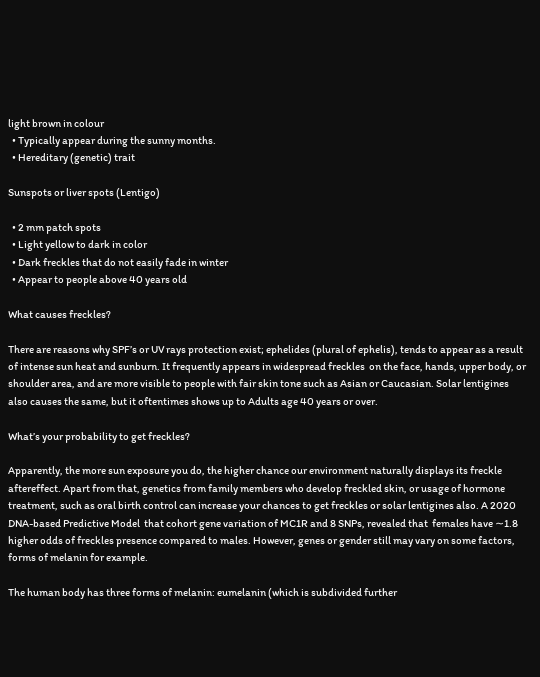light brown in colour
  • Typically appear during the sunny months.
  • Hereditary (genetic) trait

Sunspots or liver spots (Lentigo)

  • 2 mm patch spots
  • Light yellow to dark in color
  • Dark freckles that do not easily fade in winter
  • Appear to people above 40 years old

What causes freckles?

There are reasons why SPF’s or UV rays protection exist; ephelides (plural of ephelis), tends to appear as a result of intense sun heat and sunburn. It frequently appears in widespread freckles  on the face, hands, upper body, or shoulder area, and are more visible to people with fair skin tone such as Asian or Caucasian. Solar lentigines also causes the same, but it oftentimes shows up to Adults age 40 years or over.

What’s your probability to get freckles?

Apparently, the more sun exposure you do, the higher chance our environment naturally displays its freckle aftereffect. Apart from that, genetics from family members who develop freckled skin, or usage of hormone treatment, such as oral birth control can increase your chances to get freckles or solar lentigines also. A 2020  DNA-based Predictive Model  that cohort gene variation of MC1R and 8 SNPs, revealed that  females have ∼1.8 higher odds of freckles presence compared to males. However, genes or gender still may vary on some factors, forms of melanin for example.

The human body has three forms of melanin: eumelanin (which is subdivided further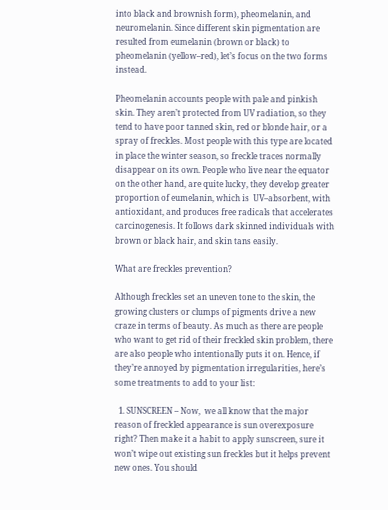into black and brownish form), pheomelanin, and neuromelanin. Since different skin pigmentation are resulted from eumelanin (brown or black) to pheomelanin (yellow–red), let’s focus on the two forms instead.

Pheomelanin accounts people with pale and pinkish skin. They aren’t protected from UV radiation, so they tend to have poor tanned skin, red or blonde hair, or a spray of freckles. Most people with this type are located in place the winter season, so freckle traces normally disappear on its own. People who live near the equator on the other hand, are quite lucky, they develop greater proportion of eumelanin, which is  UV–absorbent, with antioxidant, and produces free radicals that accelerates carcinogenesis. It follows dark skinned individuals with brown or black hair, and skin tans easily.

What are freckles prevention?

Although freckles set an uneven tone to the skin, the growing clusters or clumps of pigments drive a new craze in terms of beauty. As much as there are people who want to get rid of their freckled skin problem, there are also people who intentionally puts it on. Hence, if they’re annoyed by pigmentation irregularities, here’s some treatments to add to your list:

  1. SUNSCREEN – Now,  we all know that the major reason of freckled appearance is sun overexposure right? Then make it a habit to apply sunscreen, sure it won’t wipe out existing sun freckles but it helps prevent new ones. You should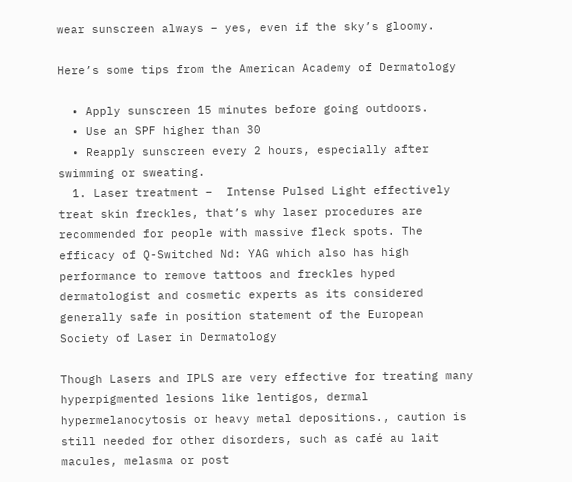wear sunscreen always – yes, even if the sky’s gloomy.

Here’s some tips from the American Academy of Dermatology

  • Apply sunscreen 15 minutes before going outdoors.
  • Use an SPF higher than 30
  • Reapply sunscreen every 2 hours, especially after swimming or sweating.
  1. Laser treatment –  Intense Pulsed Light effectively treat skin freckles, that’s why laser procedures are recommended for people with massive fleck spots. The efficacy of Q-Switched Nd: YAG which also has high performance to remove tattoos and freckles hyped dermatologist and cosmetic experts as its considered generally safe in position statement of the European Society of Laser in Dermatology

Though Lasers and IPLS are very effective for treating many hyperpigmented lesions like lentigos, dermal hypermelanocytosis or heavy metal depositions., caution is still needed for other disorders, such as café au lait macules, melasma or post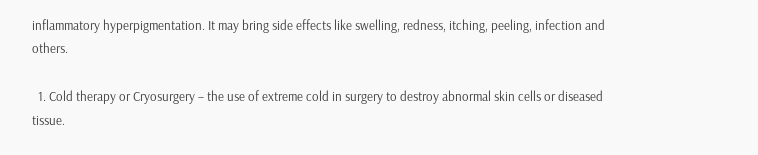inflammatory hyperpigmentation. It may bring side effects like swelling, redness, itching, peeling, infection and others.

  1. Cold therapy or Cryosurgery – the use of extreme cold in surgery to destroy abnormal skin cells or diseased tissue.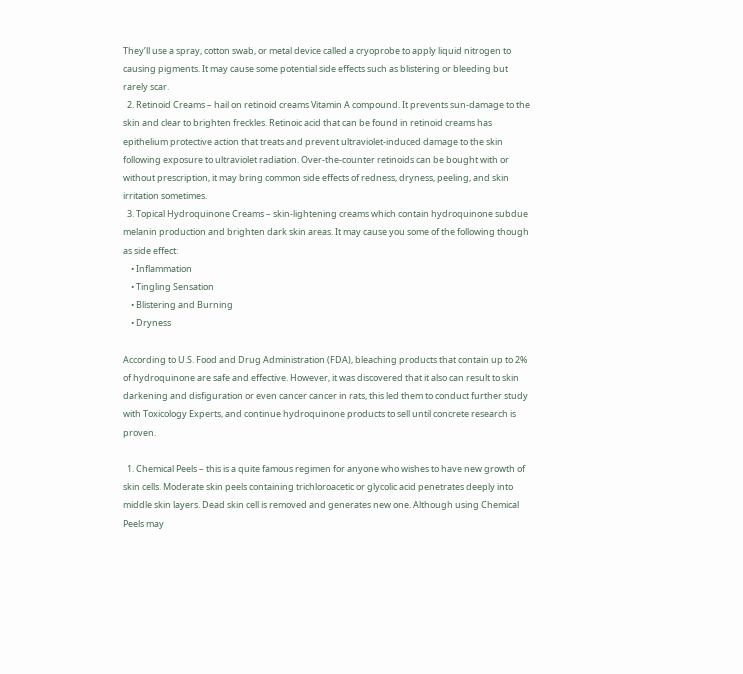They’ll use a spray, cotton swab, or metal device called a cryoprobe to apply liquid nitrogen to causing pigments. It may cause some potential side effects such as blistering or bleeding but rarely scar.
  2. Retinoid Creams – hail on retinoid creams Vitamin A compound. It prevents sun-damage to the skin and clear to brighten freckles. Retinoic acid that can be found in retinoid creams has epithelium protective action that treats and prevent ultraviolet-induced damage to the skin following exposure to ultraviolet radiation. Over-the-counter retinoids can be bought with or without prescription, it may bring common side effects of redness, dryness, peeling, and skin irritation sometimes.
  3. Topical Hydroquinone Creams – skin-lightening creams which contain hydroquinone subdue melanin production and brighten dark skin areas. It may cause you some of the following though as side effect:
    • Inflammation
    • Tingling Sensation
    • Blistering and Burning
    • Dryness

According to U.S. Food and Drug Administration (FDA), bleaching products that contain up to 2% of hydroquinone are safe and effective. However, it was discovered that it also can result to skin darkening and disfiguration or even cancer cancer in rats, this led them to conduct further study with Toxicology Experts, and continue hydroquinone products to sell until concrete research is proven.

  1. Chemical Peels – this is a quite famous regimen for anyone who wishes to have new growth of skin cells. Moderate skin peels containing trichloroacetic or glycolic acid penetrates deeply into middle skin layers. Dead skin cell is removed and generates new one. Although using Chemical Peels may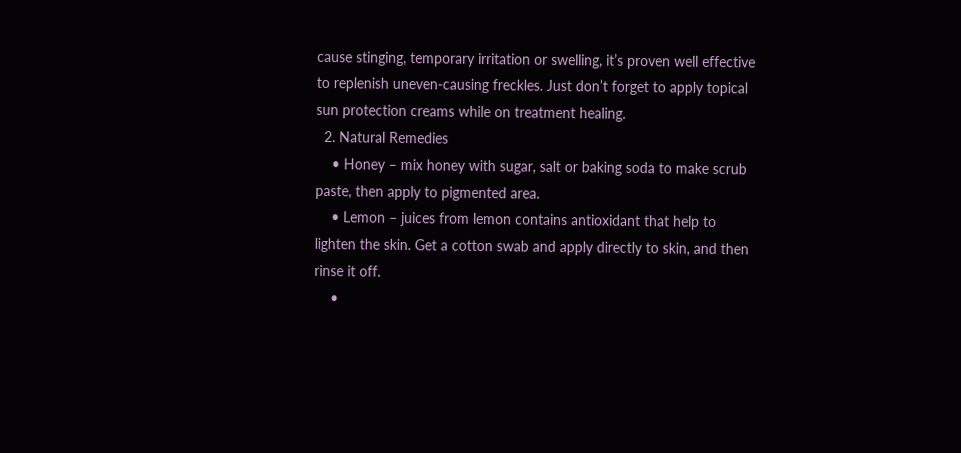cause stinging, temporary irritation or swelling, it’s proven well effective to replenish uneven-causing freckles. Just don’t forget to apply topical sun protection creams while on treatment healing.
  2. Natural Remedies
    • Honey – mix honey with sugar, salt or baking soda to make scrub paste, then apply to pigmented area.
    • Lemon – juices from lemon contains antioxidant that help to lighten the skin. Get a cotton swab and apply directly to skin, and then rinse it off.
    •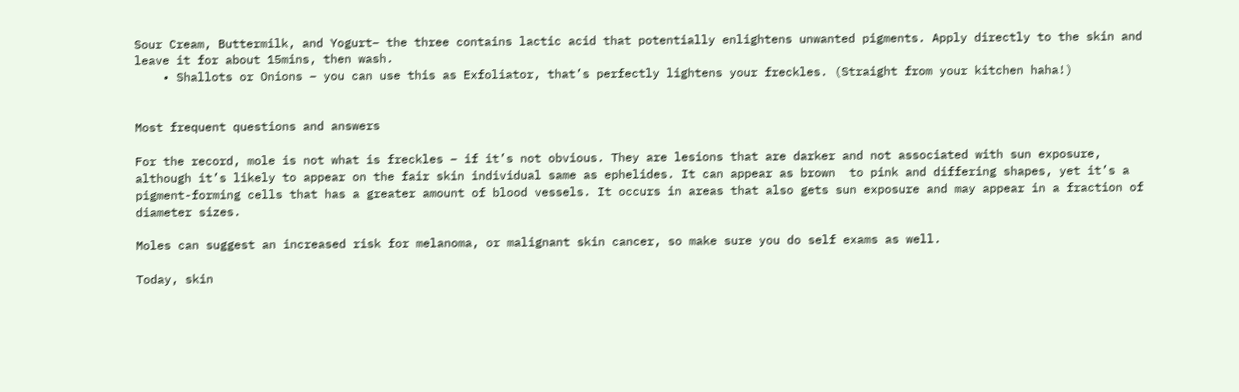Sour Cream, Buttermilk, and Yogurt– the three contains lactic acid that potentially enlightens unwanted pigments. Apply directly to the skin and leave it for about 15mins, then wash.
    • Shallots or Onions – you can use this as Exfoliator, that’s perfectly lightens your freckles. (Straight from your kitchen haha!)


Most frequent questions and answers

For the record, mole is not what is freckles – if it’s not obvious. They are lesions that are darker and not associated with sun exposure, although it’s likely to appear on the fair skin individual same as ephelides. It can appear as brown  to pink and differing shapes, yet it’s a pigment-forming cells that has a greater amount of blood vessels. It occurs in areas that also gets sun exposure and may appear in a fraction of diameter sizes.

Moles can suggest an increased risk for melanoma, or malignant skin cancer, so make sure you do self exams as well.

Today, skin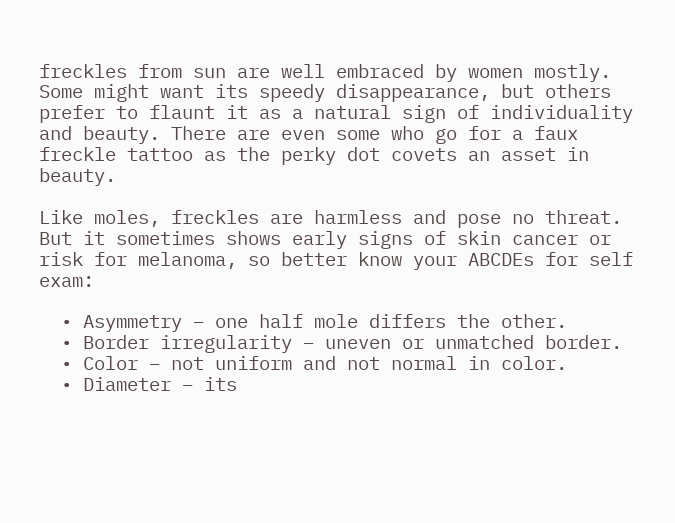freckles from sun are well embraced by women mostly. Some might want its speedy disappearance, but others prefer to flaunt it as a natural sign of individuality and beauty. There are even some who go for a faux freckle tattoo as the perky dot covets an asset in beauty.

Like moles, freckles are harmless and pose no threat. But it sometimes shows early signs of skin cancer or risk for melanoma, so better know your ABCDEs for self exam:

  • Asymmetry – one half mole differs the other.
  • Border irregularity – uneven or unmatched border.
  • Color – not uniform and not normal in color.
  • Diameter – its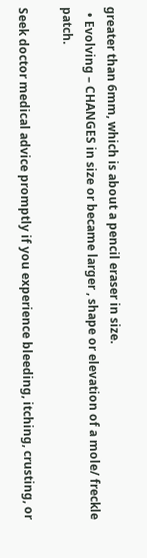greater than 6mm, which is about a pencil eraser in size.
  • Evolving – CHANGES in size or became larger , shape or elevation of a mole/ freckle patch.

Seek doctor medical advice promptly if you experience bleeding, itching, crusting, or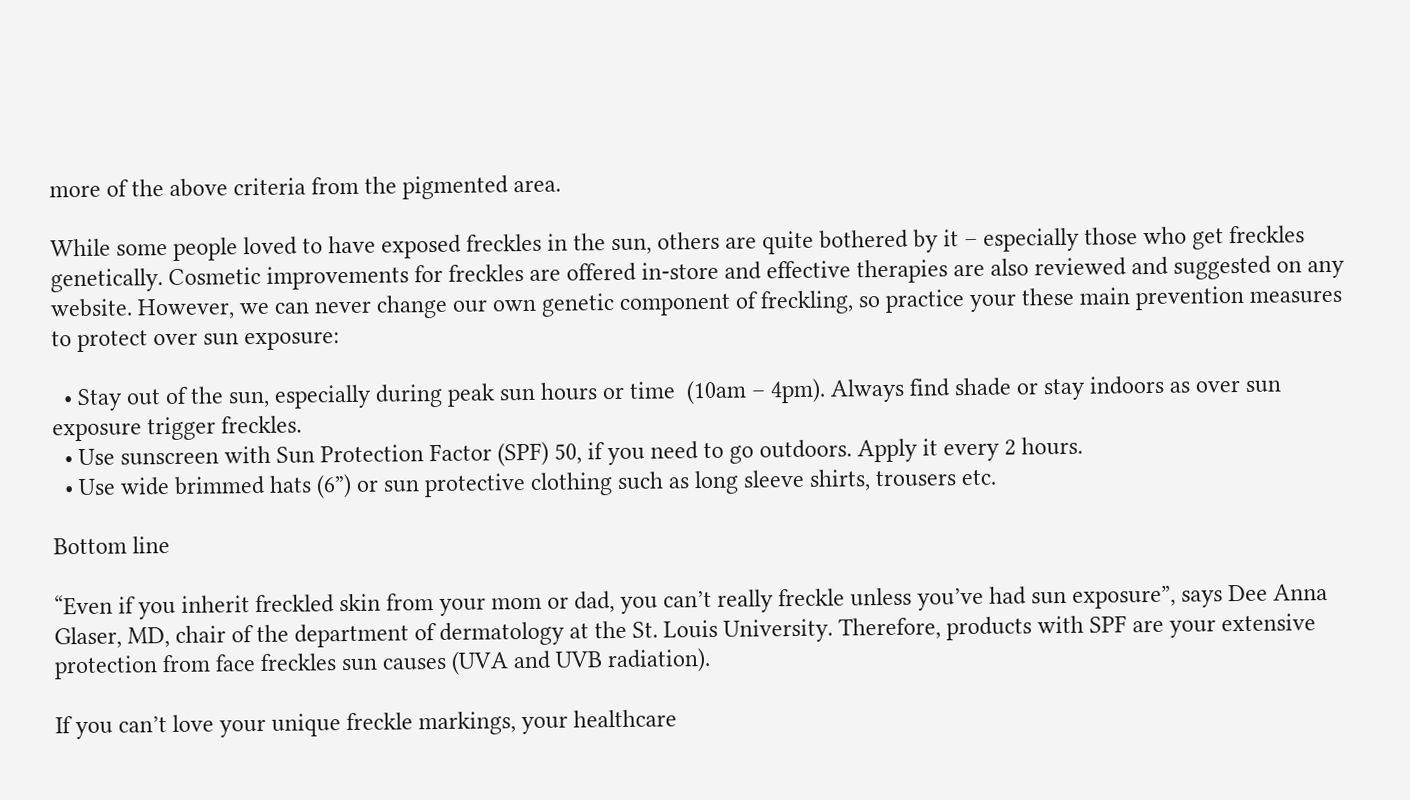more of the above criteria from the pigmented area.

While some people loved to have exposed freckles in the sun, others are quite bothered by it – especially those who get freckles genetically. Cosmetic improvements for freckles are offered in-store and effective therapies are also reviewed and suggested on any website. However, we can never change our own genetic component of freckling, so practice your these main prevention measures to protect over sun exposure:

  • Stay out of the sun, especially during peak sun hours or time  (10am – 4pm). Always find shade or stay indoors as over sun exposure trigger freckles.
  • Use sunscreen with Sun Protection Factor (SPF) 50, if you need to go outdoors. Apply it every 2 hours.
  • Use wide brimmed hats (6”) or sun protective clothing such as long sleeve shirts, trousers etc.

Bottom line

“Even if you inherit freckled skin from your mom or dad, you can’t really freckle unless you’ve had sun exposure”, says Dee Anna Glaser, MD, chair of the department of dermatology at the St. Louis University. Therefore, products with SPF are your extensive protection from face freckles sun causes (UVA and UVB radiation).

If you can’t love your unique freckle markings, your healthcare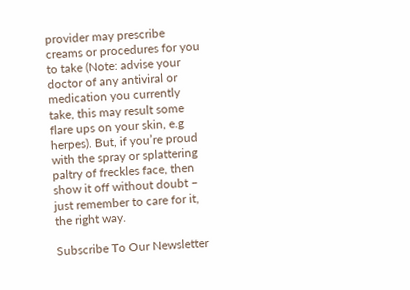provider may prescribe creams or procedures for you to take (Note: advise your doctor of any antiviral or medication you currently take, this may result some flare ups on your skin, e.g herpes). But, if you’re proud with the spray or splattering paltry of freckles face, then show it off without doubt – just remember to care for it, the right way.

Subscribe To Our Newsletter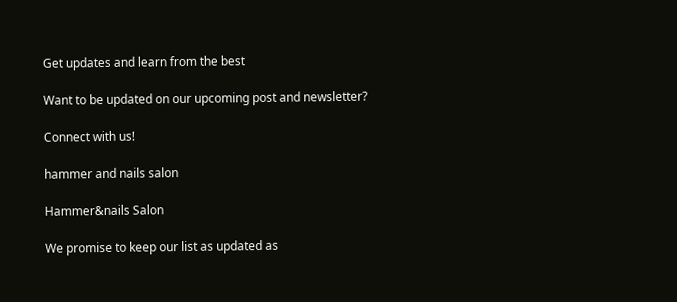Get updates and learn from the best

Want to be updated on our upcoming post and newsletter?

Connect with us!

hammer and nails salon

Hammer&nails Salon

We promise to keep our list as updated as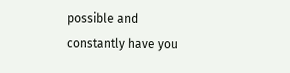possible and constantly have you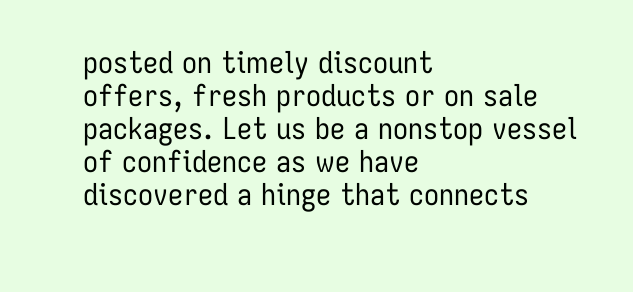posted on timely discount
offers, fresh products or on sale packages. Let us be a nonstop vessel of confidence as we have
discovered a hinge that connects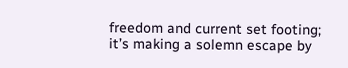freedom and current set footing; it’s making a solemn escape by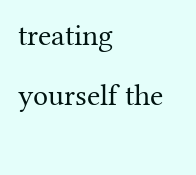treating yourself the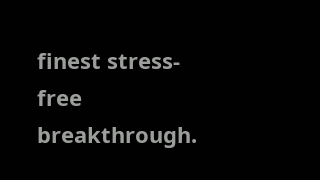finest stress-free breakthrough.